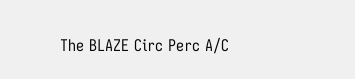The BLAZE Circ Perc A/C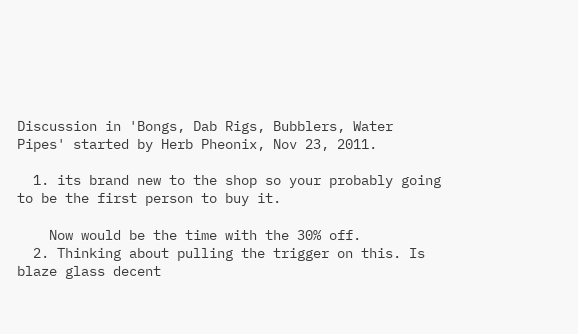Discussion in 'Bongs, Dab Rigs, Bubblers, Water Pipes' started by Herb Pheonix, Nov 23, 2011.

  1. its brand new to the shop so your probably going to be the first person to buy it.

    Now would be the time with the 30% off.
  2. Thinking about pulling the trigger on this. Is blaze glass decent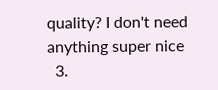quality? I don't need anything super nice
  3.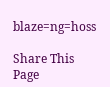blaze=ng=hoss

Share This Page